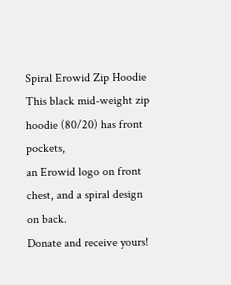Spiral Erowid Zip Hoodie
This black mid-weight zip hoodie (80/20) has front pockets,
an Erowid logo on front chest, and a spiral design on back.
Donate and receive yours!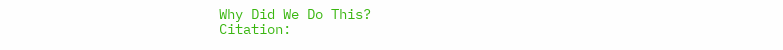Why Did We Do This?
Citation: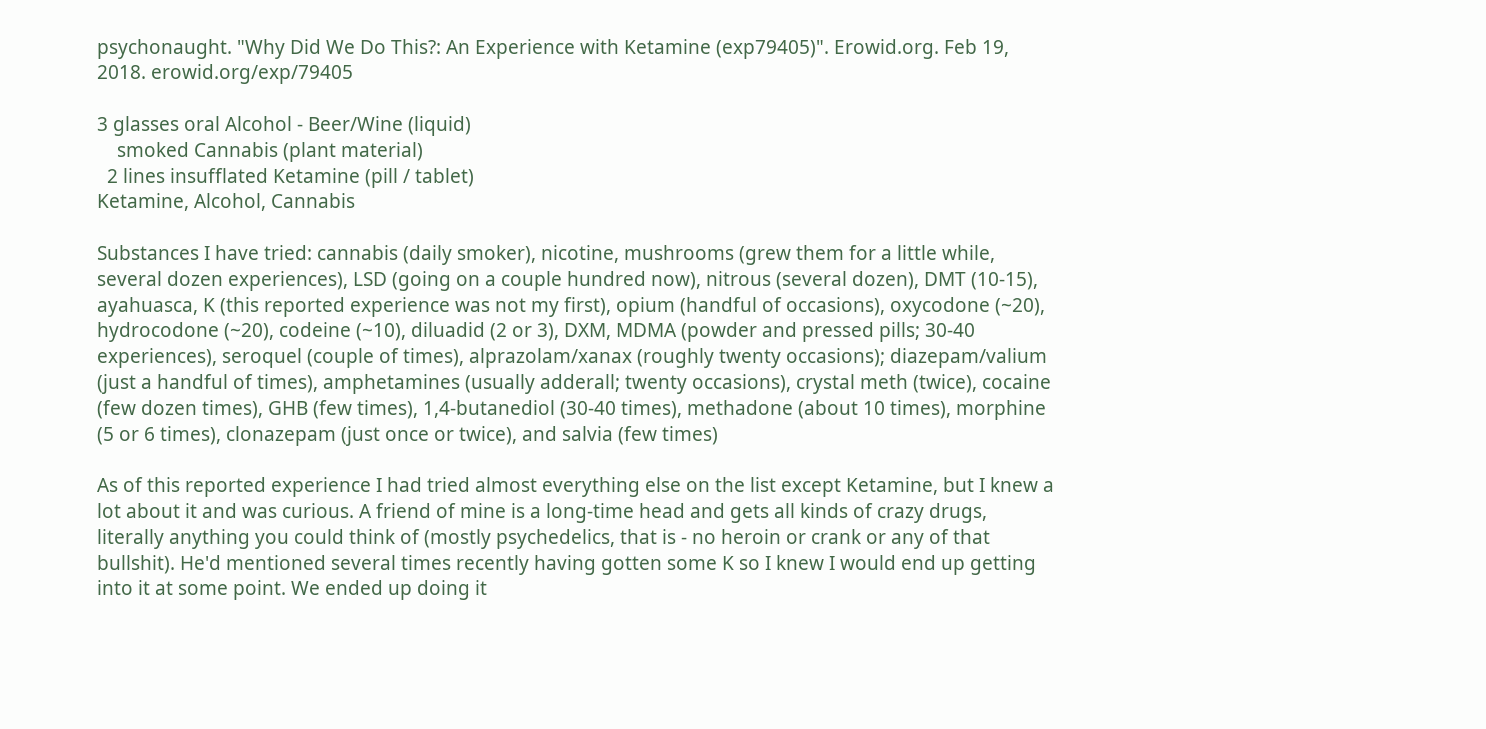psychonaught. "Why Did We Do This?: An Experience with Ketamine (exp79405)". Erowid.org. Feb 19, 2018. erowid.org/exp/79405

3 glasses oral Alcohol - Beer/Wine (liquid)
    smoked Cannabis (plant material)
  2 lines insufflated Ketamine (pill / tablet)
Ketamine, Alcohol, Cannabis

Substances I have tried: cannabis (daily smoker), nicotine, mushrooms (grew them for a little while, several dozen experiences), LSD (going on a couple hundred now), nitrous (several dozen), DMT (10-15), ayahuasca, K (this reported experience was not my first), opium (handful of occasions), oxycodone (~20), hydrocodone (~20), codeine (~10), diluadid (2 or 3), DXM, MDMA (powder and pressed pills; 30-40 experiences), seroquel (couple of times), alprazolam/xanax (roughly twenty occasions); diazepam/valium (just a handful of times), amphetamines (usually adderall; twenty occasions), crystal meth (twice), cocaine (few dozen times), GHB (few times), 1,4-butanediol (30-40 times), methadone (about 10 times), morphine (5 or 6 times), clonazepam (just once or twice), and salvia (few times)

As of this reported experience I had tried almost everything else on the list except Ketamine, but I knew a lot about it and was curious. A friend of mine is a long-time head and gets all kinds of crazy drugs, literally anything you could think of (mostly psychedelics, that is - no heroin or crank or any of that bullshit). He'd mentioned several times recently having gotten some K so I knew I would end up getting into it at some point. We ended up doing it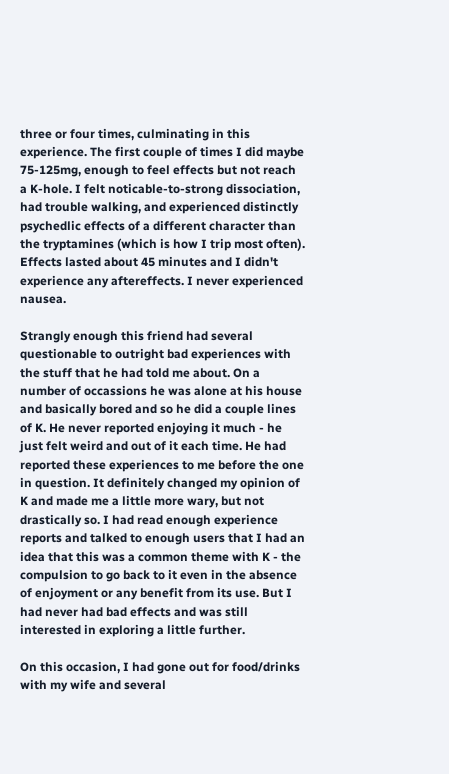three or four times, culminating in this experience. The first couple of times I did maybe 75-125mg, enough to feel effects but not reach a K-hole. I felt noticable-to-strong dissociation, had trouble walking, and experienced distinctly psychedlic effects of a different character than the tryptamines (which is how I trip most often). Effects lasted about 45 minutes and I didn't experience any aftereffects. I never experienced nausea.

Strangly enough this friend had several questionable to outright bad experiences with the stuff that he had told me about. On a number of occassions he was alone at his house and basically bored and so he did a couple lines of K. He never reported enjoying it much - he just felt weird and out of it each time. He had reported these experiences to me before the one in question. It definitely changed my opinion of K and made me a little more wary, but not drastically so. I had read enough experience reports and talked to enough users that I had an idea that this was a common theme with K - the compulsion to go back to it even in the absence of enjoyment or any benefit from its use. But I had never had bad effects and was still interested in exploring a little further.

On this occasion, I had gone out for food/drinks with my wife and several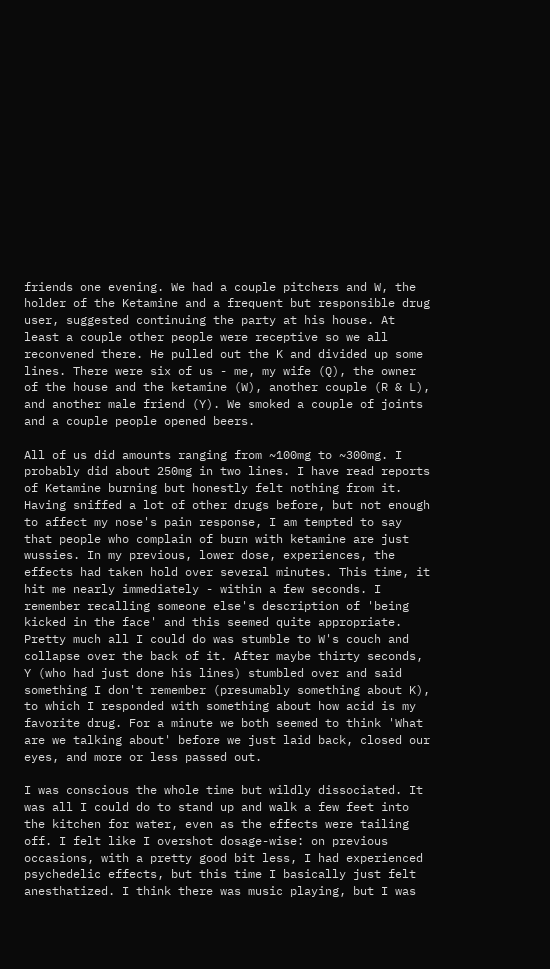friends one evening. We had a couple pitchers and W, the holder of the Ketamine and a frequent but responsible drug user, suggested continuing the party at his house. At least a couple other people were receptive so we all reconvened there. He pulled out the K and divided up some lines. There were six of us - me, my wife (Q), the owner of the house and the ketamine (W), another couple (R & L), and another male friend (Y). We smoked a couple of joints and a couple people opened beers.

All of us did amounts ranging from ~100mg to ~300mg. I probably did about 250mg in two lines. I have read reports of Ketamine burning but honestly felt nothing from it. Having sniffed a lot of other drugs before, but not enough to affect my nose's pain response, I am tempted to say that people who complain of burn with ketamine are just wussies. In my previous, lower dose, experiences, the effects had taken hold over several minutes. This time, it hit me nearly immediately - within a few seconds. I remember recalling someone else's description of 'being kicked in the face' and this seemed quite appropriate. Pretty much all I could do was stumble to W's couch and collapse over the back of it. After maybe thirty seconds, Y (who had just done his lines) stumbled over and said something I don't remember (presumably something about K), to which I responded with something about how acid is my favorite drug. For a minute we both seemed to think 'What are we talking about' before we just laid back, closed our eyes, and more or less passed out.

I was conscious the whole time but wildly dissociated. It was all I could do to stand up and walk a few feet into the kitchen for water, even as the effects were tailing off. I felt like I overshot dosage-wise: on previous occasions, with a pretty good bit less, I had experienced psychedelic effects, but this time I basically just felt anesthatized. I think there was music playing, but I was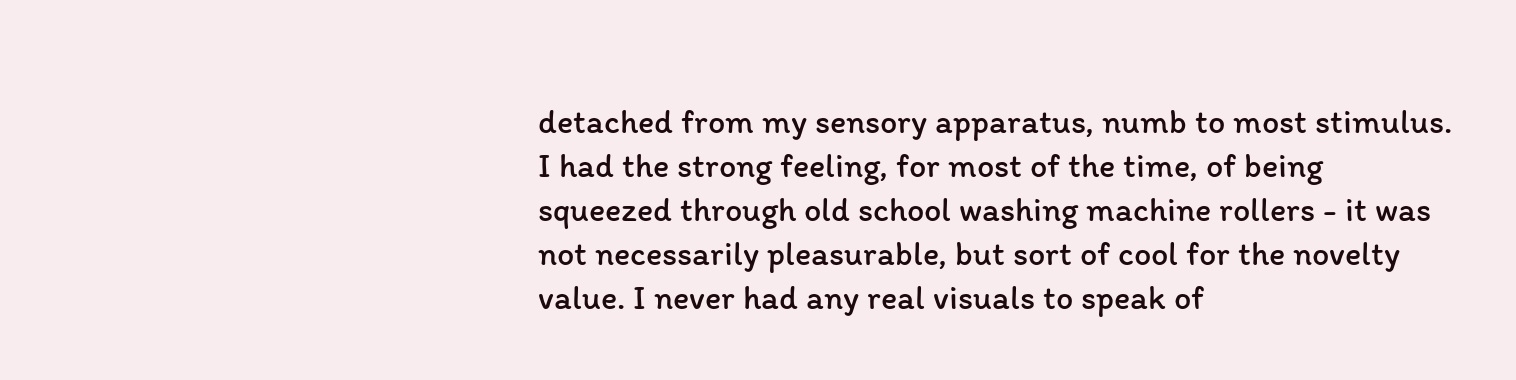detached from my sensory apparatus, numb to most stimulus. I had the strong feeling, for most of the time, of being squeezed through old school washing machine rollers - it was not necessarily pleasurable, but sort of cool for the novelty value. I never had any real visuals to speak of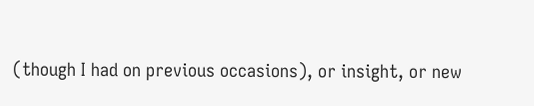(though I had on previous occasions), or insight, or new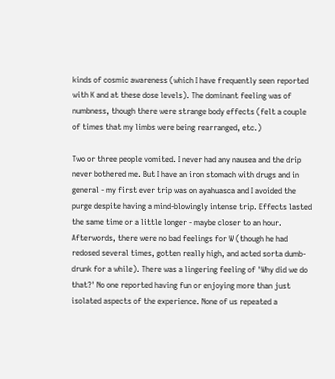kinds of cosmic awareness (which I have frequently seen reported with K and at these dose levels). The dominant feeling was of numbness, though there were strange body effects (felt a couple of times that my limbs were being rearranged, etc.)

Two or three people vomited. I never had any nausea and the drip never bothered me. But I have an iron stomach with drugs and in general - my first ever trip was on ayahuasca and I avoided the purge despite having a mind-blowingly intense trip. Effects lasted the same time or a little longer - maybe closer to an hour. Afterwords, there were no bad feelings for W (though he had redosed several times, gotten really high, and acted sorta dumb-drunk for a while). There was a lingering feeling of 'Why did we do that?' No one reported having fun or enjoying more than just isolated aspects of the experience. None of us repeated a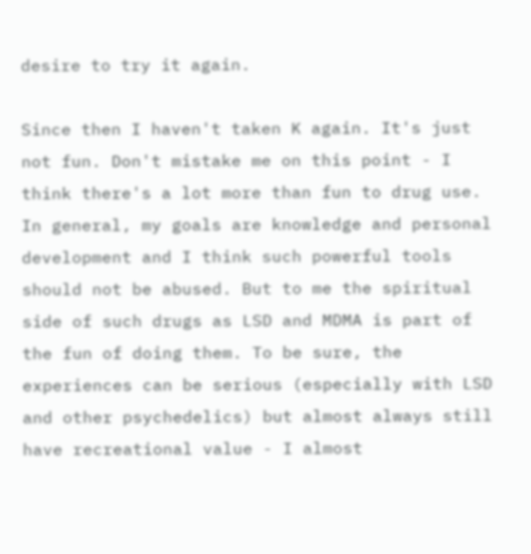desire to try it again.

Since then I haven't taken K again. It's just not fun. Don't mistake me on this point - I think there's a lot more than fun to drug use. In general, my goals are knowledge and personal development and I think such powerful tools should not be abused. But to me the spiritual side of such drugs as LSD and MDMA is part of the fun of doing them. To be sure, the experiences can be serious (especially with LSD and other psychedelics) but almost always still have recreational value - I almost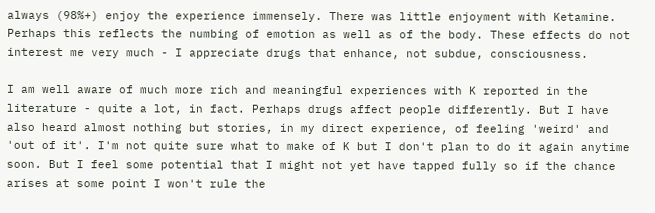always (98%+) enjoy the experience immensely. There was little enjoyment with Ketamine. Perhaps this reflects the numbing of emotion as well as of the body. These effects do not interest me very much - I appreciate drugs that enhance, not subdue, consciousness.

I am well aware of much more rich and meaningful experiences with K reported in the literature - quite a lot, in fact. Perhaps drugs affect people differently. But I have also heard almost nothing but stories, in my direct experience, of feeling 'weird' and 'out of it'. I'm not quite sure what to make of K but I don't plan to do it again anytime soon. But I feel some potential that I might not yet have tapped fully so if the chance arises at some point I won't rule the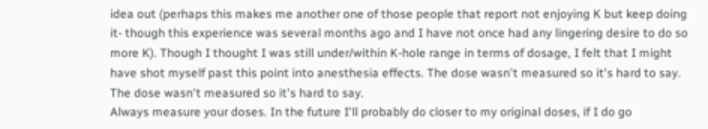idea out (perhaps this makes me another one of those people that report not enjoying K but keep doing it- though this experience was several months ago and I have not once had any lingering desire to do so more K). Though I thought I was still under/within K-hole range in terms of dosage, I felt that I might have shot myself past this point into anesthesia effects. The dose wasn't measured so it's hard to say.
The dose wasn't measured so it's hard to say.
Always measure your doses. In the future I'll probably do closer to my original doses, if I do go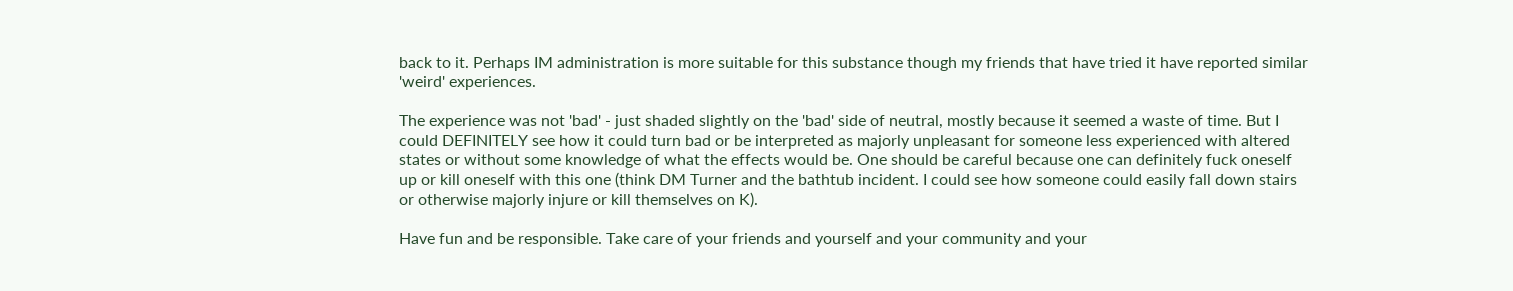back to it. Perhaps IM administration is more suitable for this substance though my friends that have tried it have reported similar 'weird' experiences.

The experience was not 'bad' - just shaded slightly on the 'bad' side of neutral, mostly because it seemed a waste of time. But I could DEFINITELY see how it could turn bad or be interpreted as majorly unpleasant for someone less experienced with altered states or without some knowledge of what the effects would be. One should be careful because one can definitely fuck oneself up or kill oneself with this one (think DM Turner and the bathtub incident. I could see how someone could easily fall down stairs or otherwise majorly injure or kill themselves on K).

Have fun and be responsible. Take care of your friends and yourself and your community and your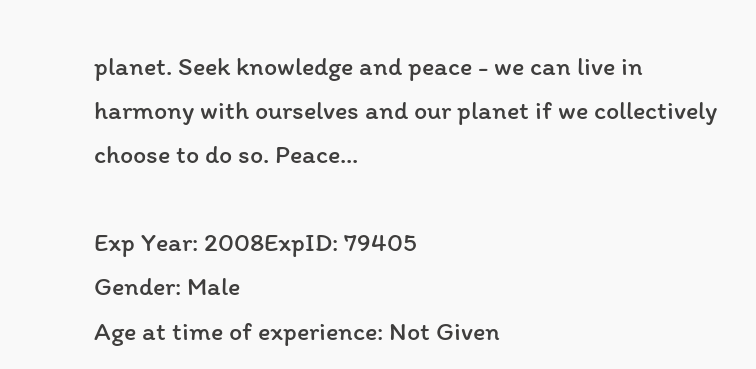planet. Seek knowledge and peace - we can live in harmony with ourselves and our planet if we collectively choose to do so. Peace...

Exp Year: 2008ExpID: 79405
Gender: Male
Age at time of experience: Not Given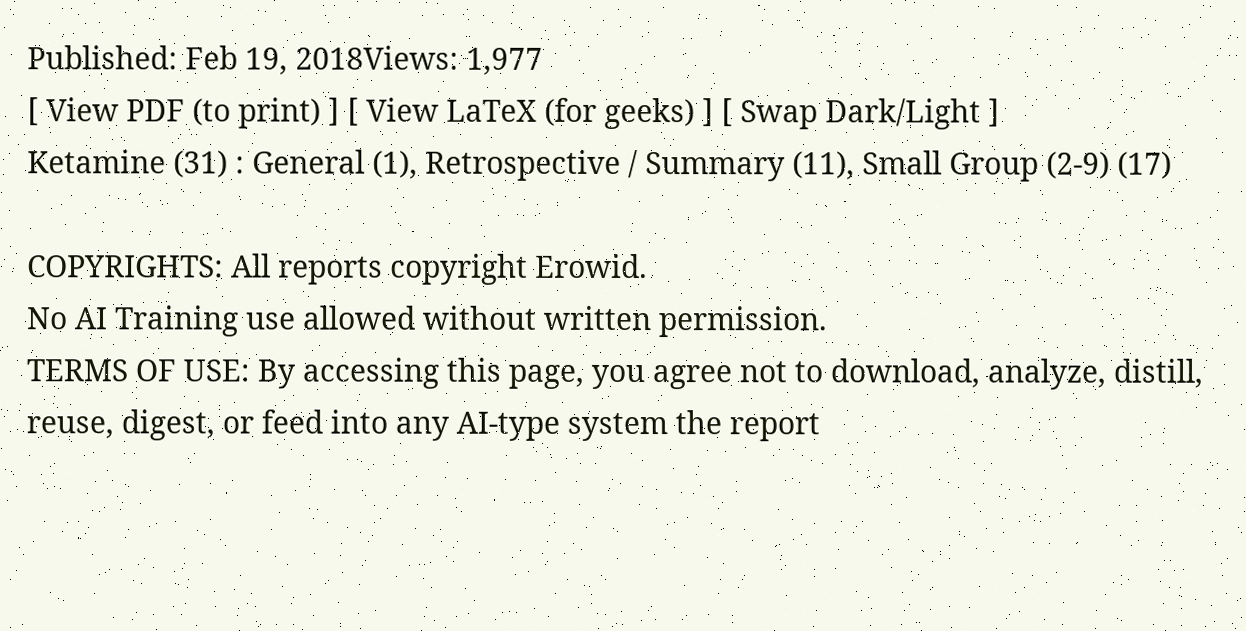Published: Feb 19, 2018Views: 1,977
[ View PDF (to print) ] [ View LaTeX (for geeks) ] [ Swap Dark/Light ]
Ketamine (31) : General (1), Retrospective / Summary (11), Small Group (2-9) (17)

COPYRIGHTS: All reports copyright Erowid.
No AI Training use allowed without written permission.
TERMS OF USE: By accessing this page, you agree not to download, analyze, distill, reuse, digest, or feed into any AI-type system the report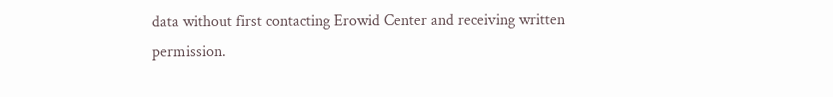data without first contacting Erowid Center and receiving written permission.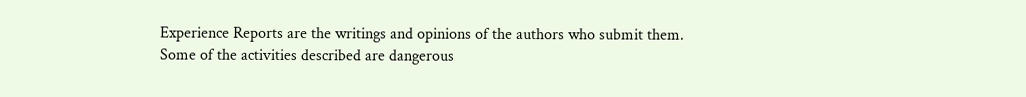Experience Reports are the writings and opinions of the authors who submit them. Some of the activities described are dangerous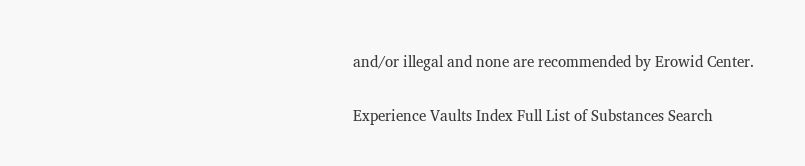and/or illegal and none are recommended by Erowid Center.

Experience Vaults Index Full List of Substances Search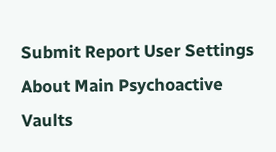Submit Report User Settings About Main Psychoactive Vaults